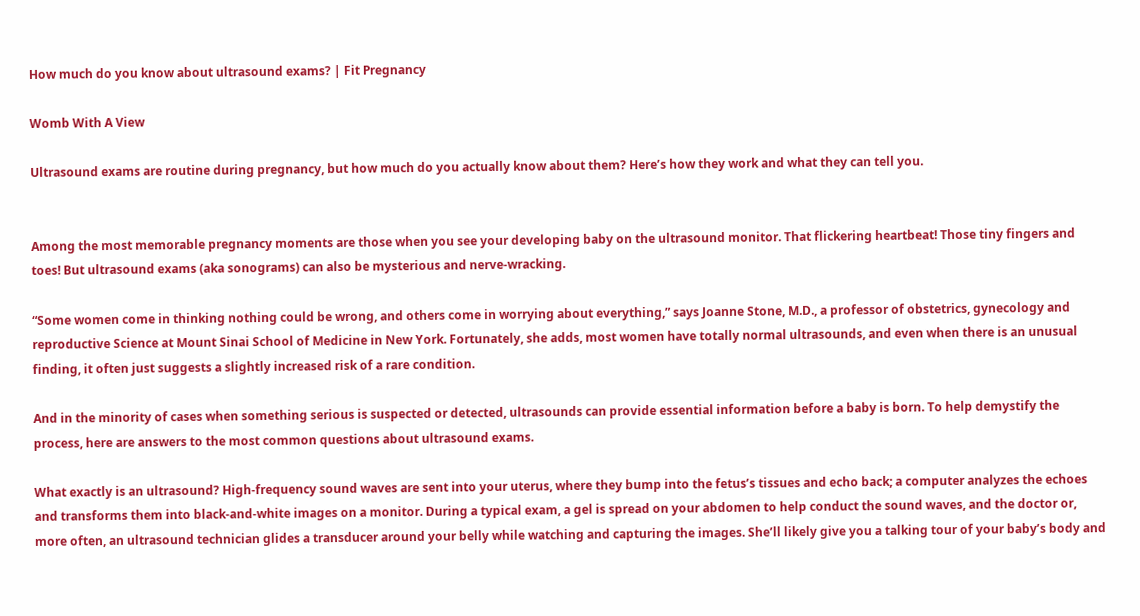How much do you know about ultrasound exams? | Fit Pregnancy

Womb With A View

Ultrasound exams are routine during pregnancy, but how much do you actually know about them? Here’s how they work and what they can tell you.


Among the most memorable pregnancy moments are those when you see your developing baby on the ultrasound monitor. That flickering heartbeat! Those tiny fingers and toes! But ultrasound exams (aka sonograms) can also be mysterious and nerve-wracking.

“Some women come in thinking nothing could be wrong, and others come in worrying about everything,” says Joanne Stone, M.D., a professor of obstetrics, gynecology and reproductive Science at Mount Sinai School of Medicine in New York. Fortunately, she adds, most women have totally normal ultrasounds, and even when there is an unusual finding, it often just suggests a slightly increased risk of a rare condition.

And in the minority of cases when something serious is suspected or detected, ultrasounds can provide essential information before a baby is born. To help demystify the process, here are answers to the most common questions about ultrasound exams.

What exactly is an ultrasound? High-frequency sound waves are sent into your uterus, where they bump into the fetus’s tissues and echo back; a computer analyzes the echoes and transforms them into black-and-white images on a monitor. During a typical exam, a gel is spread on your abdomen to help conduct the sound waves, and the doctor or, more often, an ultrasound technician glides a transducer around your belly while watching and capturing the images. She’ll likely give you a talking tour of your baby’s body and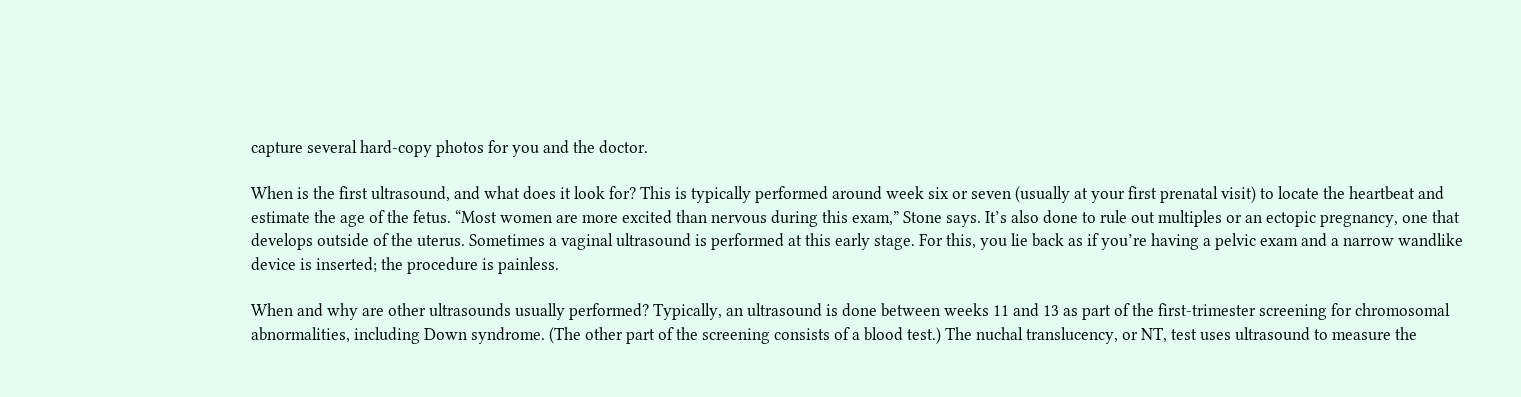capture several hard-copy photos for you and the doctor.

When is the first ultrasound, and what does it look for? This is typically performed around week six or seven (usually at your first prenatal visit) to locate the heartbeat and estimate the age of the fetus. “Most women are more excited than nervous during this exam,” Stone says. It’s also done to rule out multiples or an ectopic pregnancy, one that develops outside of the uterus. Sometimes a vaginal ultrasound is performed at this early stage. For this, you lie back as if you’re having a pelvic exam and a narrow wandlike device is inserted; the procedure is painless.

When and why are other ultrasounds usually performed? Typically, an ultrasound is done between weeks 11 and 13 as part of the first-trimester screening for chromosomal abnormalities, including Down syndrome. (The other part of the screening consists of a blood test.) The nuchal translucency, or NT, test uses ultrasound to measure the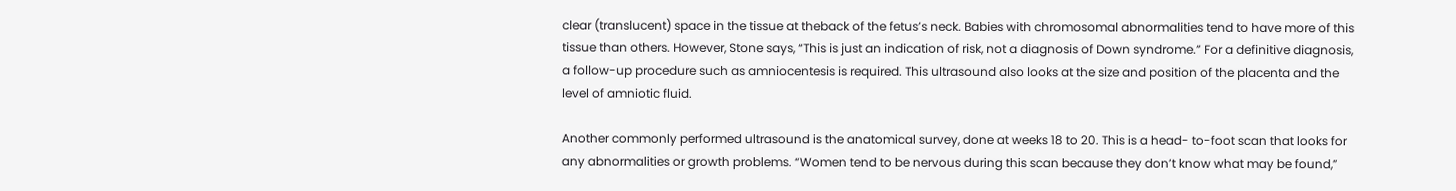clear (translucent) space in the tissue at theback of the fetus’s neck. Babies with chromosomal abnormalities tend to have more of this tissue than others. However, Stone says, “This is just an indication of risk, not a diagnosis of Down syndrome.” For a definitive diagnosis, a follow-up procedure such as amniocentesis is required. This ultrasound also looks at the size and position of the placenta and the level of amniotic fluid.

Another commonly performed ultrasound is the anatomical survey, done at weeks 18 to 20. This is a head- to-foot scan that looks for any abnormalities or growth problems. “Women tend to be nervous during this scan because they don’t know what may be found,”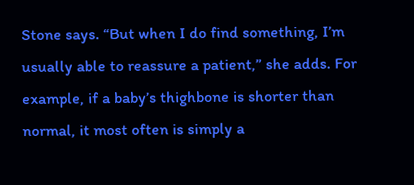Stone says. “But when I do find something, I’m usually able to reassure a patient,” she adds. For example, if a baby’s thighbone is shorter than normal, it most often is simply a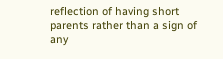reflection of having short parents rather than a sign of any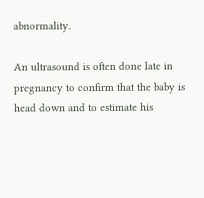abnormality.

An ultrasound is often done late in pregnancy to confirm that the baby is head down and to estimate his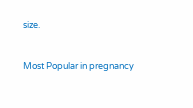size.


Most Popular in pregnancy